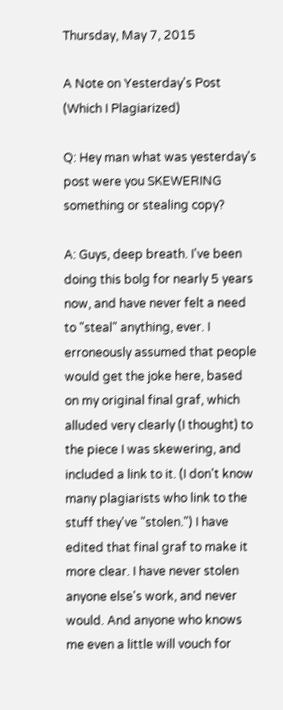Thursday, May 7, 2015

A Note on Yesterday's Post (Which I Plagiarized)

Q: Hey man what was yesterday's post were you SKEWERING something or stealing copy?

A: Guys, deep breath. I've been doing this bolg for nearly 5 years now, and have never felt a need to "steal" anything, ever. I erroneously assumed that people would get the joke here, based on my original final graf, which alluded very clearly (I thought) to the piece I was skewering, and included a link to it. (I don't know many plagiarists who link to the stuff they've "stolen.") I have edited that final graf to make it more clear. I have never stolen anyone else's work, and never would. And anyone who knows me even a little will vouch for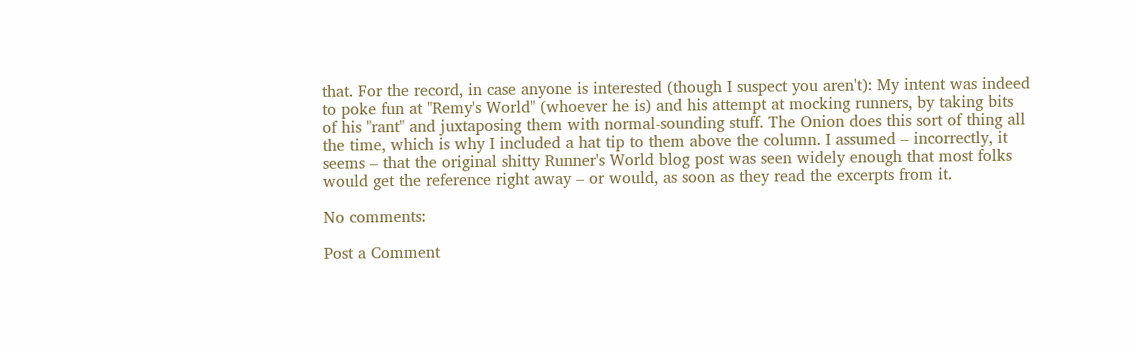that. For the record, in case anyone is interested (though I suspect you aren't): My intent was indeed to poke fun at "Remy's World" (whoever he is) and his attempt at mocking runners, by taking bits of his "rant" and juxtaposing them with normal-sounding stuff. The Onion does this sort of thing all the time, which is why I included a hat tip to them above the column. I assumed – incorrectly, it seems – that the original shitty Runner's World blog post was seen widely enough that most folks would get the reference right away – or would, as soon as they read the excerpts from it.

No comments:

Post a Comment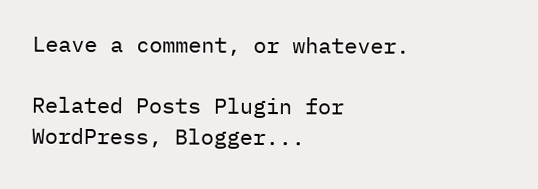Leave a comment, or whatever.

Related Posts Plugin for WordPress, Blogger...